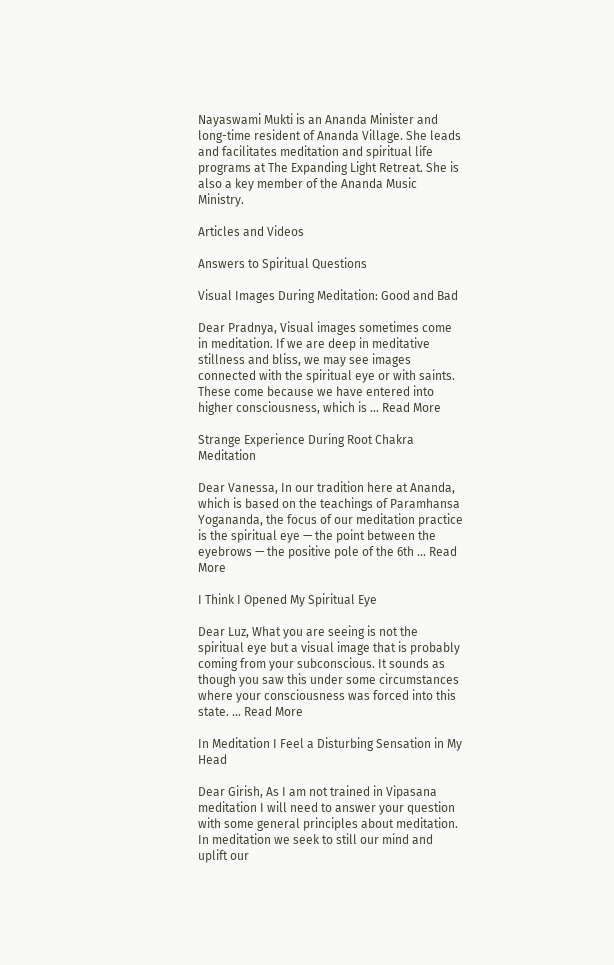Nayaswami Mukti is an Ananda Minister and long-time resident of Ananda Village. She leads and facilitates meditation and spiritual life programs at The Expanding Light Retreat. She is also a key member of the Ananda Music Ministry.

Articles and Videos

Answers to Spiritual Questions

Visual Images During Meditation: Good and Bad

Dear Pradnya, Visual images sometimes come in meditation. If we are deep in meditative stillness and bliss, we may see images connected with the spiritual eye or with saints. These come because we have entered into higher consciousness, which is ... Read More

Strange Experience During Root Chakra Meditation

Dear Vanessa, In our tradition here at Ananda, which is based on the teachings of Paramhansa Yogananda, the focus of our meditation practice is the spiritual eye — the point between the eyebrows — the positive pole of the 6th ... Read More

I Think I Opened My Spiritual Eye

Dear Luz, What you are seeing is not the spiritual eye but a visual image that is probably coming from your subconscious. It sounds as though you saw this under some circumstances where your consciousness was forced into this state. ... Read More

In Meditation I Feel a Disturbing Sensation in My Head

Dear Girish, As I am not trained in Vipasana meditation I will need to answer your question with some general principles about meditation. In meditation we seek to still our mind and uplift our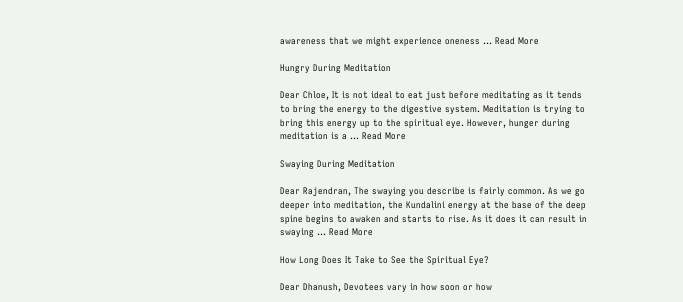awareness that we might experience oneness ... Read More

Hungry During Meditation

Dear Chloe, It is not ideal to eat just before meditating as it tends to bring the energy to the digestive system. Meditation is trying to bring this energy up to the spiritual eye. However, hunger during meditation is a ... Read More

Swaying During Meditation

Dear Rajendran, The swaying you describe is fairly common. As we go deeper into meditation, the Kundalini energy at the base of the deep spine begins to awaken and starts to rise. As it does it can result in swaying ... Read More

How Long Does It Take to See the Spiritual Eye?

Dear Dhanush, Devotees vary in how soon or how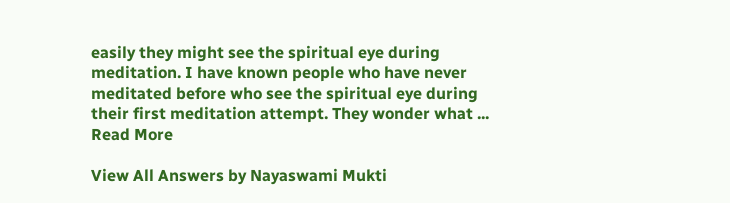easily they might see the spiritual eye during meditation. I have known people who have never meditated before who see the spiritual eye during their first meditation attempt. They wonder what ... Read More

View All Answers by Nayaswami Mukti